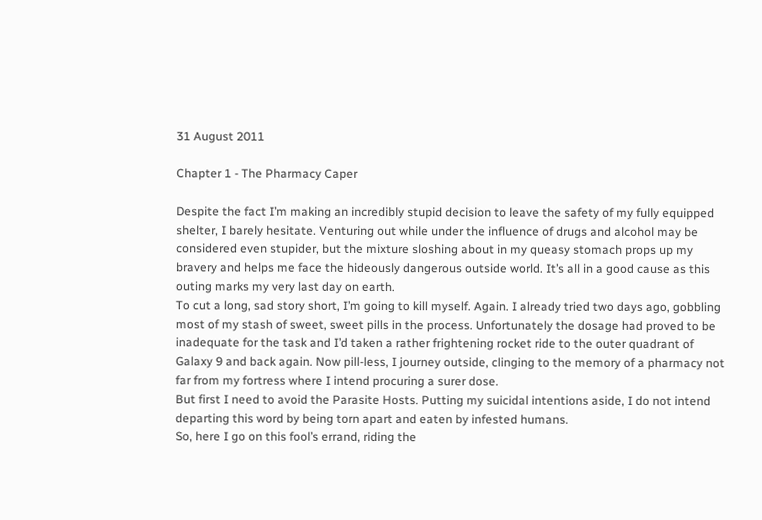31 August 2011

Chapter 1 - The Pharmacy Caper

Despite the fact I’m making an incredibly stupid decision to leave the safety of my fully equipped shelter, I barely hesitate. Venturing out while under the influence of drugs and alcohol may be considered even stupider, but the mixture sloshing about in my queasy stomach props up my bravery and helps me face the hideously dangerous outside world. It’s all in a good cause as this outing marks my very last day on earth.
To cut a long, sad story short, I’m going to kill myself. Again. I already tried two days ago, gobbling most of my stash of sweet, sweet pills in the process. Unfortunately the dosage had proved to be inadequate for the task and I’d taken a rather frightening rocket ride to the outer quadrant of Galaxy 9 and back again. Now pill-less, I journey outside, clinging to the memory of a pharmacy not far from my fortress where I intend procuring a surer dose.
But first I need to avoid the Parasite Hosts. Putting my suicidal intentions aside, I do not intend departing this word by being torn apart and eaten by infested humans.
So, here I go on this fool’s errand, riding the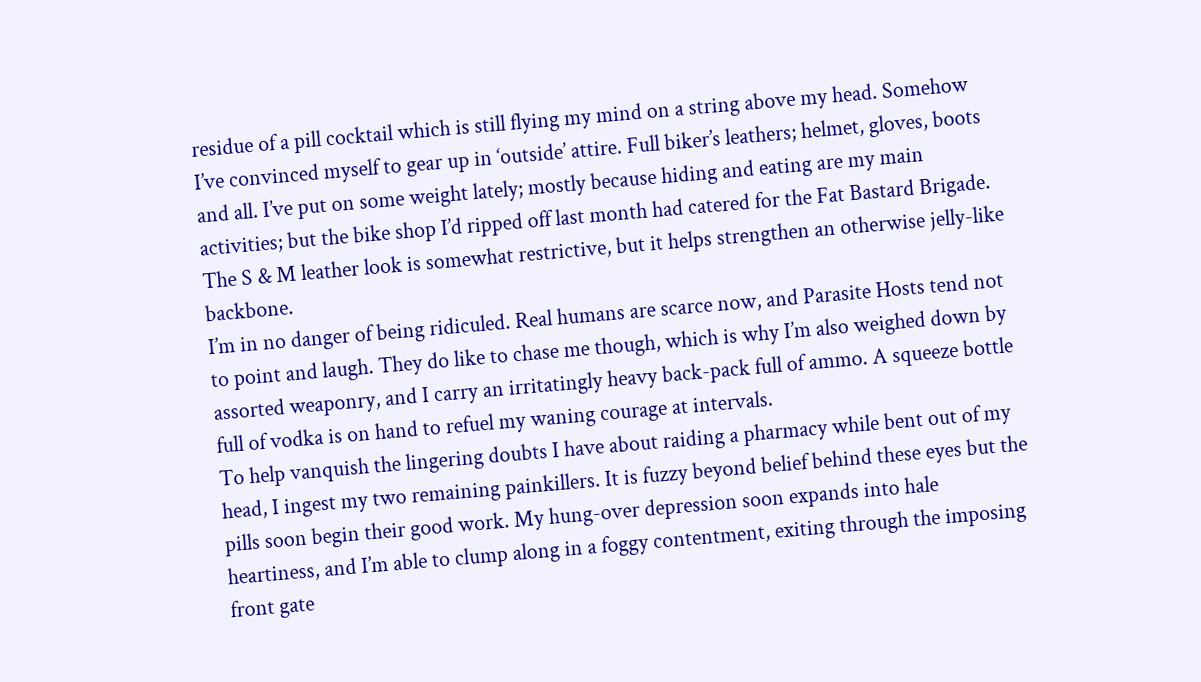residue of a pill cocktail which is still flying my mind on a string above my head. Somehow I’ve convinced myself to gear up in ‘outside’ attire. Full biker’s leathers; helmet, gloves, boots and all. I’ve put on some weight lately; mostly because hiding and eating are my main activities; but the bike shop I’d ripped off last month had catered for the Fat Bastard Brigade. The S & M leather look is somewhat restrictive, but it helps strengthen an otherwise jelly-like backbone.
I’m in no danger of being ridiculed. Real humans are scarce now, and Parasite Hosts tend not to point and laugh. They do like to chase me though, which is why I’m also weighed down by assorted weaponry, and I carry an irritatingly heavy back-pack full of ammo. A squeeze bottle full of vodka is on hand to refuel my waning courage at intervals.
To help vanquish the lingering doubts I have about raiding a pharmacy while bent out of my head, I ingest my two remaining painkillers. It is fuzzy beyond belief behind these eyes but the pills soon begin their good work. My hung-over depression soon expands into hale heartiness, and I’m able to clump along in a foggy contentment, exiting through the imposing front gate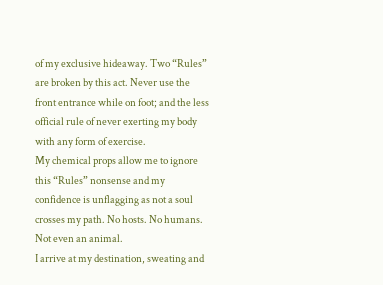of my exclusive hideaway. Two “Rules” are broken by this act. Never use the front entrance while on foot; and the less official rule of never exerting my body with any form of exercise.
My chemical props allow me to ignore this “Rules” nonsense and my confidence is unflagging as not a soul crosses my path. No hosts. No humans. Not even an animal.
I arrive at my destination, sweating and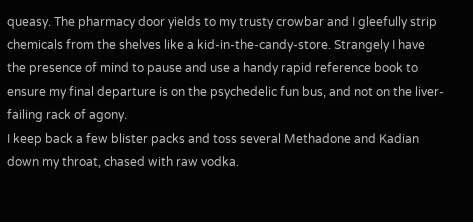queasy. The pharmacy door yields to my trusty crowbar and I gleefully strip chemicals from the shelves like a kid-in-the-candy-store. Strangely I have the presence of mind to pause and use a handy rapid reference book to ensure my final departure is on the psychedelic fun bus, and not on the liver-failing rack of agony.
I keep back a few blister packs and toss several Methadone and Kadian down my throat, chased with raw vodka.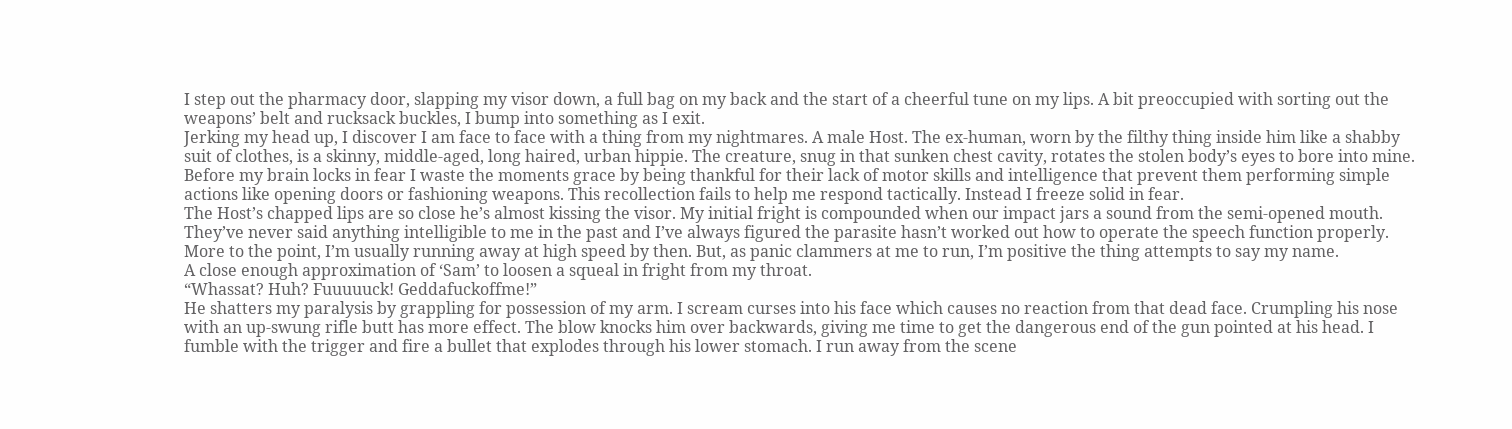I step out the pharmacy door, slapping my visor down, a full bag on my back and the start of a cheerful tune on my lips. A bit preoccupied with sorting out the weapons’ belt and rucksack buckles, I bump into something as I exit.
Jerking my head up, I discover I am face to face with a thing from my nightmares. A male Host. The ex-human, worn by the filthy thing inside him like a shabby suit of clothes, is a skinny, middle-aged, long haired, urban hippie. The creature, snug in that sunken chest cavity, rotates the stolen body’s eyes to bore into mine. Before my brain locks in fear I waste the moments grace by being thankful for their lack of motor skills and intelligence that prevent them performing simple actions like opening doors or fashioning weapons. This recollection fails to help me respond tactically. Instead I freeze solid in fear.
The Host’s chapped lips are so close he’s almost kissing the visor. My initial fright is compounded when our impact jars a sound from the semi-opened mouth.
They’ve never said anything intelligible to me in the past and I’ve always figured the parasite hasn’t worked out how to operate the speech function properly. More to the point, I’m usually running away at high speed by then. But, as panic clammers at me to run, I’m positive the thing attempts to say my name.
A close enough approximation of ‘Sam’ to loosen a squeal in fright from my throat.
“Whassat? Huh? Fuuuuuck! Geddafuckoffme!”
He shatters my paralysis by grappling for possession of my arm. I scream curses into his face which causes no reaction from that dead face. Crumpling his nose with an up-swung rifle butt has more effect. The blow knocks him over backwards, giving me time to get the dangerous end of the gun pointed at his head. I fumble with the trigger and fire a bullet that explodes through his lower stomach. I run away from the scene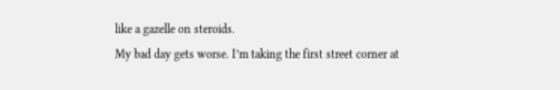like a gazelle on steroids.
My bad day gets worse. I’m taking the first street corner at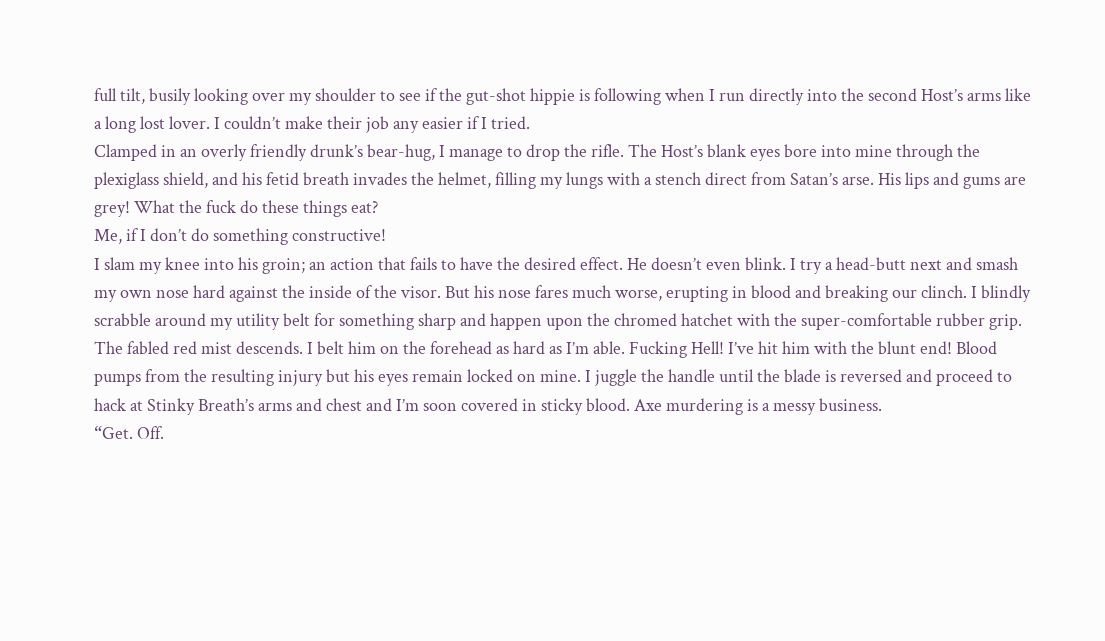full tilt, busily looking over my shoulder to see if the gut-shot hippie is following when I run directly into the second Host’s arms like a long lost lover. I couldn’t make their job any easier if I tried.
Clamped in an overly friendly drunk’s bear-hug, I manage to drop the rifle. The Host’s blank eyes bore into mine through the plexiglass shield, and his fetid breath invades the helmet, filling my lungs with a stench direct from Satan’s arse. His lips and gums are grey! What the fuck do these things eat?
Me, if I don’t do something constructive!
I slam my knee into his groin; an action that fails to have the desired effect. He doesn’t even blink. I try a head-butt next and smash my own nose hard against the inside of the visor. But his nose fares much worse, erupting in blood and breaking our clinch. I blindly scrabble around my utility belt for something sharp and happen upon the chromed hatchet with the super-comfortable rubber grip.
The fabled red mist descends. I belt him on the forehead as hard as I’m able. Fucking Hell! I’ve hit him with the blunt end! Blood pumps from the resulting injury but his eyes remain locked on mine. I juggle the handle until the blade is reversed and proceed to hack at Stinky Breath’s arms and chest and I’m soon covered in sticky blood. Axe murdering is a messy business.
“Get. Off.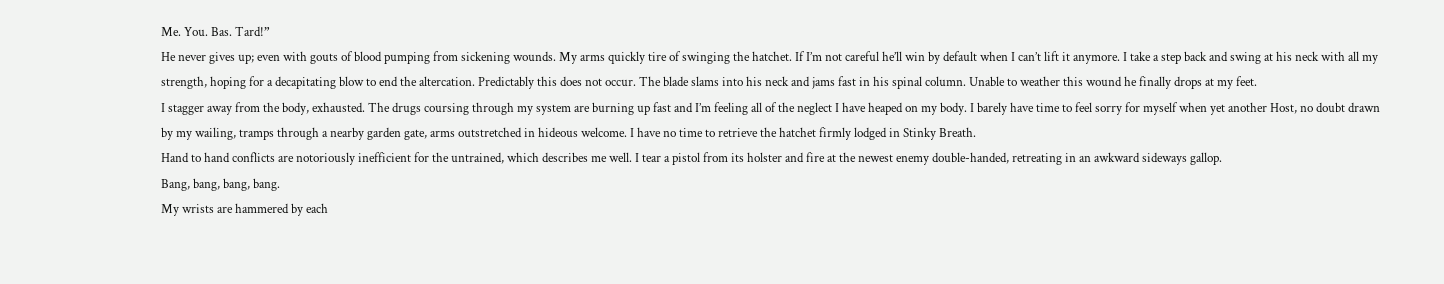Me. You. Bas. Tard!”
He never gives up; even with gouts of blood pumping from sickening wounds. My arms quickly tire of swinging the hatchet. If I’m not careful he’ll win by default when I can’t lift it anymore. I take a step back and swing at his neck with all my strength, hoping for a decapitating blow to end the altercation. Predictably this does not occur. The blade slams into his neck and jams fast in his spinal column. Unable to weather this wound he finally drops at my feet.
I stagger away from the body, exhausted. The drugs coursing through my system are burning up fast and I’m feeling all of the neglect I have heaped on my body. I barely have time to feel sorry for myself when yet another Host, no doubt drawn by my wailing, tramps through a nearby garden gate, arms outstretched in hideous welcome. I have no time to retrieve the hatchet firmly lodged in Stinky Breath.
Hand to hand conflicts are notoriously inefficient for the untrained, which describes me well. I tear a pistol from its holster and fire at the newest enemy double-handed, retreating in an awkward sideways gallop.
Bang, bang, bang, bang.
My wrists are hammered by each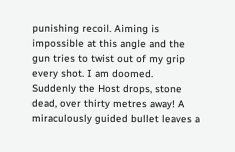punishing recoil. Aiming is impossible at this angle and the gun tries to twist out of my grip every shot. I am doomed.
Suddenly the Host drops, stone dead, over thirty metres away! A miraculously guided bullet leaves a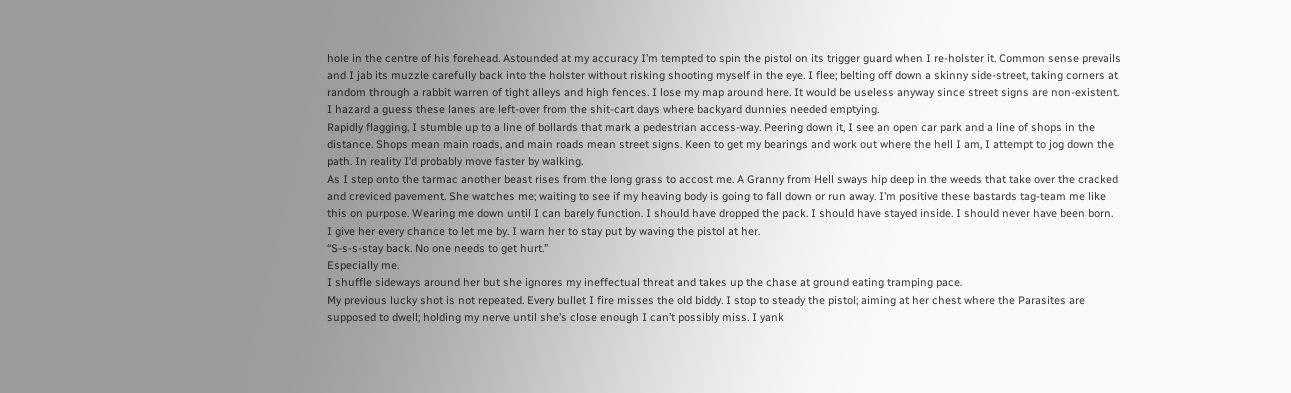hole in the centre of his forehead. Astounded at my accuracy I’m tempted to spin the pistol on its trigger guard when I re-holster it. Common sense prevails and I jab its muzzle carefully back into the holster without risking shooting myself in the eye. I flee; belting off down a skinny side-street, taking corners at random through a rabbit warren of tight alleys and high fences. I lose my map around here. It would be useless anyway since street signs are non-existent. I hazard a guess these lanes are left-over from the shit-cart days where backyard dunnies needed emptying.
Rapidly flagging, I stumble up to a line of bollards that mark a pedestrian access-way. Peering down it, I see an open car park and a line of shops in the distance. Shops mean main roads, and main roads mean street signs. Keen to get my bearings and work out where the hell I am, I attempt to jog down the path. In reality I’d probably move faster by walking.
As I step onto the tarmac another beast rises from the long grass to accost me. A Granny from Hell sways hip deep in the weeds that take over the cracked and creviced pavement. She watches me; waiting to see if my heaving body is going to fall down or run away. I’m positive these bastards tag-team me like this on purpose. Wearing me down until I can barely function. I should have dropped the pack. I should have stayed inside. I should never have been born.
I give her every chance to let me by. I warn her to stay put by waving the pistol at her.
“S-s-s-stay back. No one needs to get hurt.”
Especially me.
I shuffle sideways around her but she ignores my ineffectual threat and takes up the chase at ground eating tramping pace.
My previous lucky shot is not repeated. Every bullet I fire misses the old biddy. I stop to steady the pistol; aiming at her chest where the Parasites are supposed to dwell; holding my nerve until she’s close enough I can’t possibly miss. I yank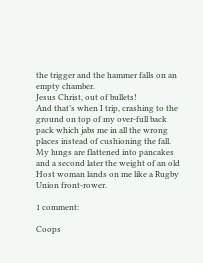the trigger and the hammer falls on an empty chamber.
Jesus Christ, out of bullets!
And that’s when I trip, crashing to the ground on top of my over-full back pack which jabs me in all the wrong places instead of cushioning the fall. My lungs are flattened into pancakes and a second later the weight of an old Host woman lands on me like a Rugby Union front-rower.

1 comment:

Coops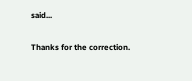said...

Thanks for the correction.